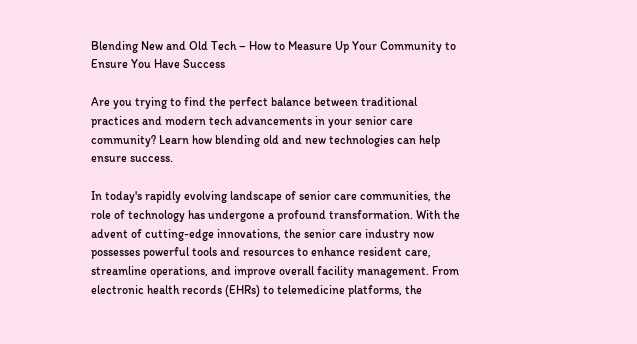Blending New and Old Tech – How to Measure Up Your Community to Ensure You Have Success

Are you trying to find the perfect balance between traditional practices and modern tech advancements in your senior care community? Learn how blending old and new technologies can help ensure success.

In today's rapidly evolving landscape of senior care communities, the role of technology has undergone a profound transformation. With the advent of cutting-edge innovations, the senior care industry now possesses powerful tools and resources to enhance resident care, streamline operations, and improve overall facility management. From electronic health records (EHRs) to telemedicine platforms, the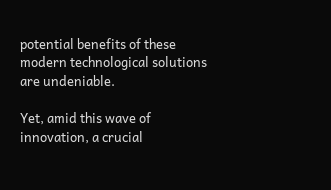potential benefits of these modern technological solutions are undeniable.

Yet, amid this wave of innovation, a crucial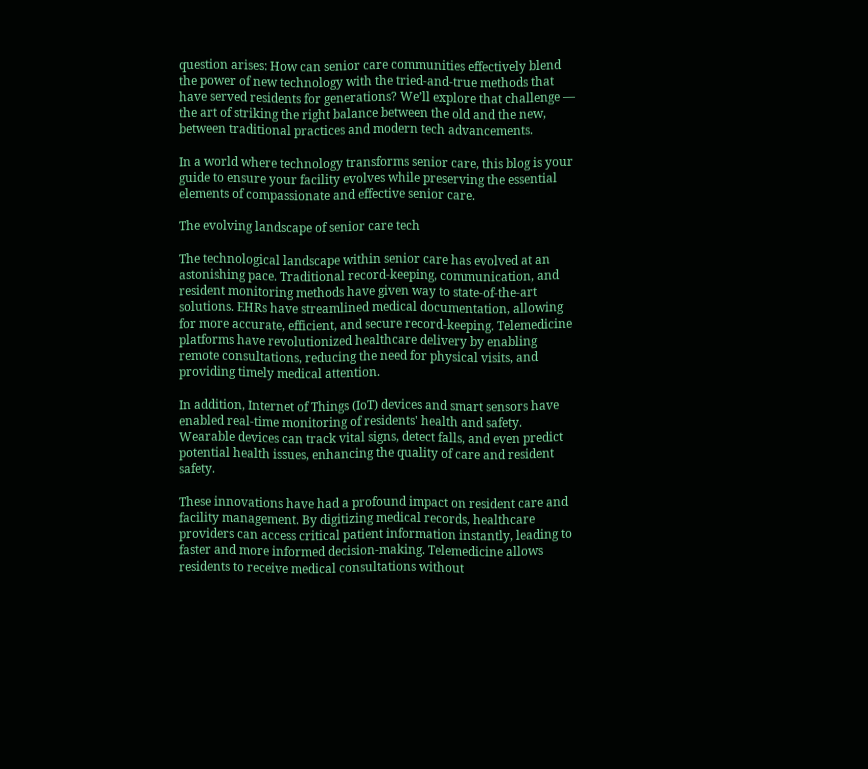question arises: How can senior care communities effectively blend the power of new technology with the tried-and-true methods that have served residents for generations? We’ll explore that challenge — the art of striking the right balance between the old and the new, between traditional practices and modern tech advancements.

In a world where technology transforms senior care, this blog is your guide to ensure your facility evolves while preserving the essential elements of compassionate and effective senior care.

The evolving landscape of senior care tech

The technological landscape within senior care has evolved at an astonishing pace. Traditional record-keeping, communication, and resident monitoring methods have given way to state-of-the-art solutions. EHRs have streamlined medical documentation, allowing for more accurate, efficient, and secure record-keeping. Telemedicine platforms have revolutionized healthcare delivery by enabling remote consultations, reducing the need for physical visits, and providing timely medical attention.

In addition, Internet of Things (IoT) devices and smart sensors have enabled real-time monitoring of residents' health and safety. Wearable devices can track vital signs, detect falls, and even predict potential health issues, enhancing the quality of care and resident safety.

These innovations have had a profound impact on resident care and facility management. By digitizing medical records, healthcare providers can access critical patient information instantly, leading to faster and more informed decision-making. Telemedicine allows residents to receive medical consultations without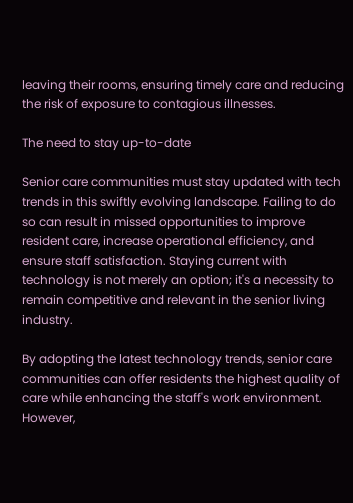leaving their rooms, ensuring timely care and reducing the risk of exposure to contagious illnesses.

The need to stay up-to-date

Senior care communities must stay updated with tech trends in this swiftly evolving landscape. Failing to do so can result in missed opportunities to improve resident care, increase operational efficiency, and ensure staff satisfaction. Staying current with technology is not merely an option; it's a necessity to remain competitive and relevant in the senior living industry.

By adopting the latest technology trends, senior care communities can offer residents the highest quality of care while enhancing the staff's work environment. However,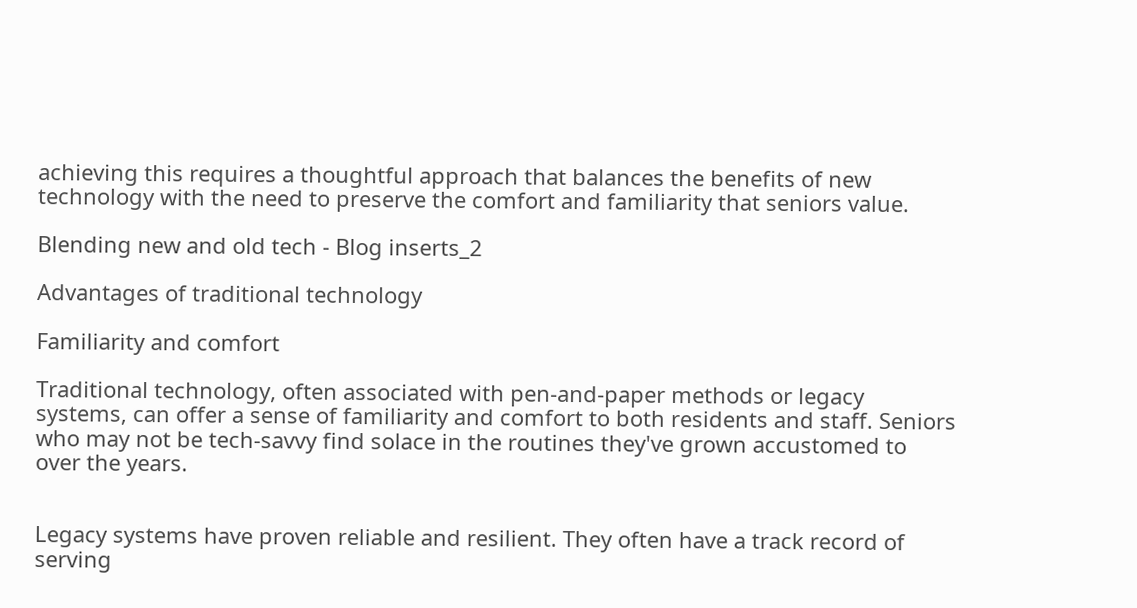achieving this requires a thoughtful approach that balances the benefits of new technology with the need to preserve the comfort and familiarity that seniors value.

Blending new and old tech - Blog inserts_2

Advantages of traditional technology

Familiarity and comfort

Traditional technology, often associated with pen-and-paper methods or legacy systems, can offer a sense of familiarity and comfort to both residents and staff. Seniors who may not be tech-savvy find solace in the routines they've grown accustomed to over the years.


Legacy systems have proven reliable and resilient. They often have a track record of serving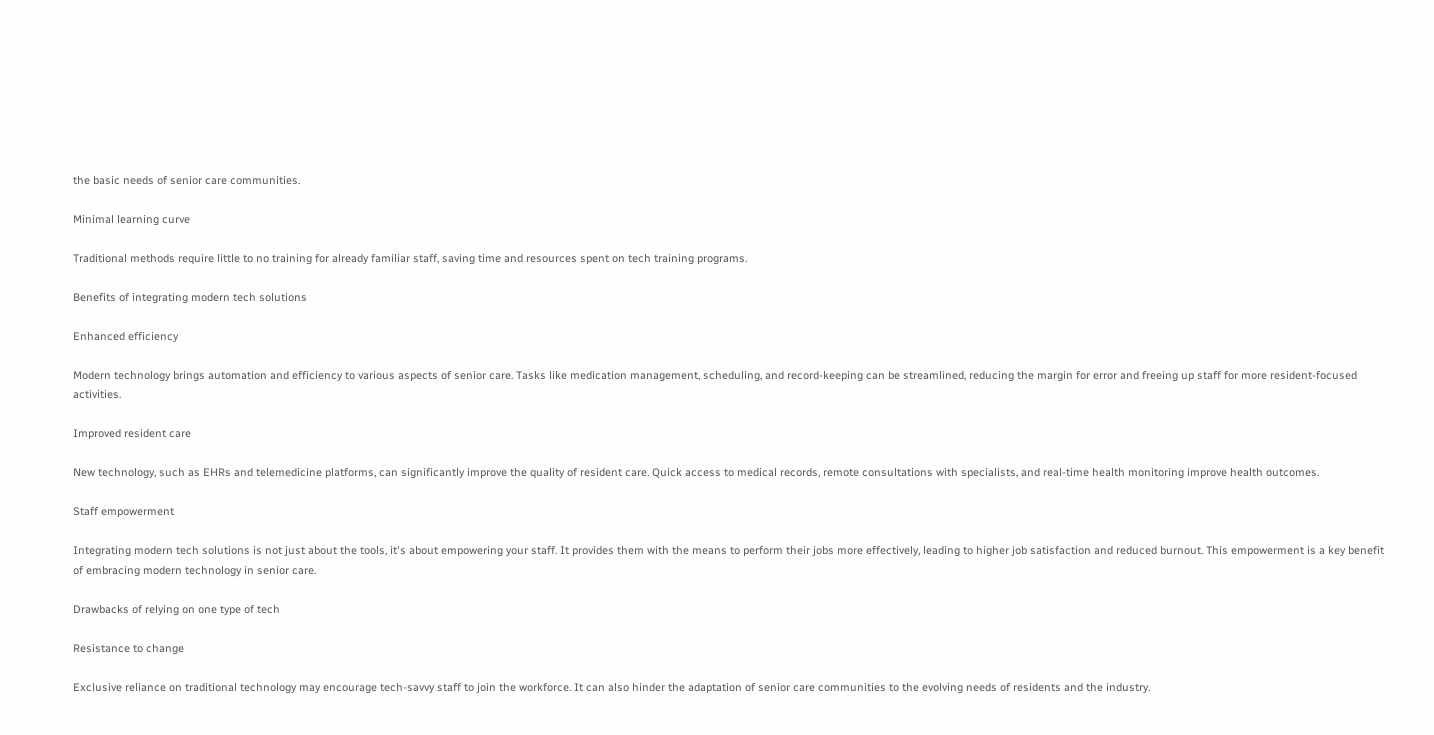the basic needs of senior care communities.

Minimal learning curve

Traditional methods require little to no training for already familiar staff, saving time and resources spent on tech training programs.

Benefits of integrating modern tech solutions

Enhanced efficiency

Modern technology brings automation and efficiency to various aspects of senior care. Tasks like medication management, scheduling, and record-keeping can be streamlined, reducing the margin for error and freeing up staff for more resident-focused activities.

Improved resident care

New technology, such as EHRs and telemedicine platforms, can significantly improve the quality of resident care. Quick access to medical records, remote consultations with specialists, and real-time health monitoring improve health outcomes.

Staff empowerment

Integrating modern tech solutions is not just about the tools, it's about empowering your staff. It provides them with the means to perform their jobs more effectively, leading to higher job satisfaction and reduced burnout. This empowerment is a key benefit of embracing modern technology in senior care.

Drawbacks of relying on one type of tech

Resistance to change

Exclusive reliance on traditional technology may encourage tech-savvy staff to join the workforce. It can also hinder the adaptation of senior care communities to the evolving needs of residents and the industry.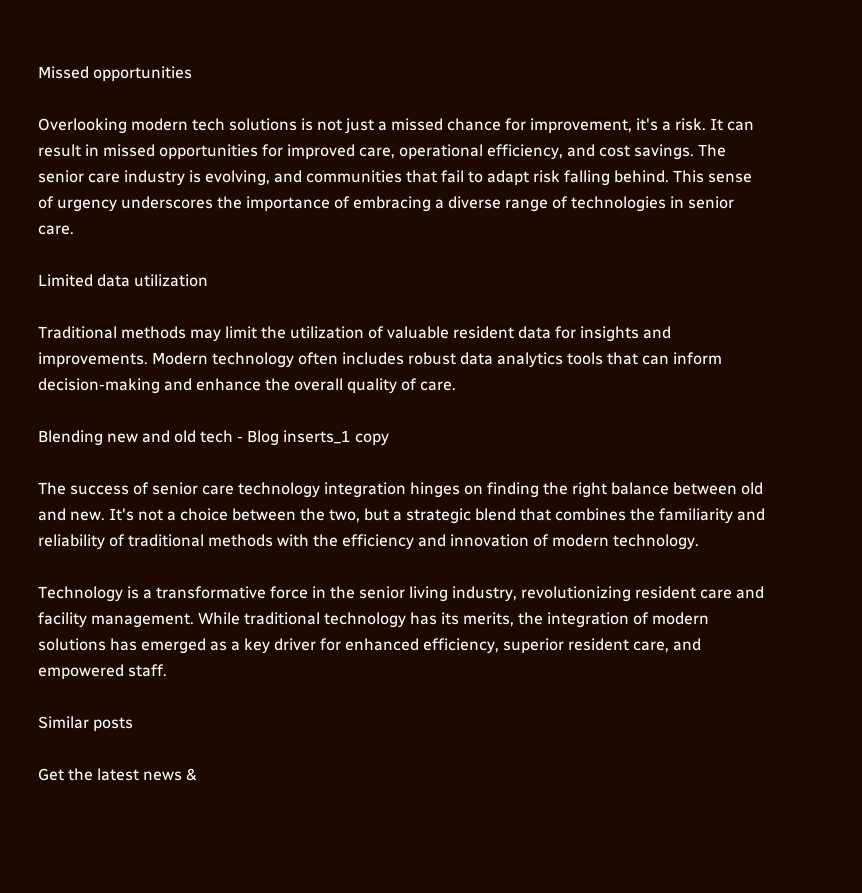Missed opportunities

Overlooking modern tech solutions is not just a missed chance for improvement, it's a risk. It can result in missed opportunities for improved care, operational efficiency, and cost savings. The senior care industry is evolving, and communities that fail to adapt risk falling behind. This sense of urgency underscores the importance of embracing a diverse range of technologies in senior care.

Limited data utilization

Traditional methods may limit the utilization of valuable resident data for insights and improvements. Modern technology often includes robust data analytics tools that can inform decision-making and enhance the overall quality of care.

Blending new and old tech - Blog inserts_1 copy

The success of senior care technology integration hinges on finding the right balance between old and new. It's not a choice between the two, but a strategic blend that combines the familiarity and reliability of traditional methods with the efficiency and innovation of modern technology.

Technology is a transformative force in the senior living industry, revolutionizing resident care and facility management. While traditional technology has its merits, the integration of modern solutions has emerged as a key driver for enhanced efficiency, superior resident care, and empowered staff.

Similar posts

Get the latest news &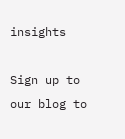insights

Sign up to our blog to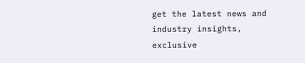get the latest news and industry insights, exclusive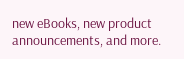new eBooks, new product announcements, and more.